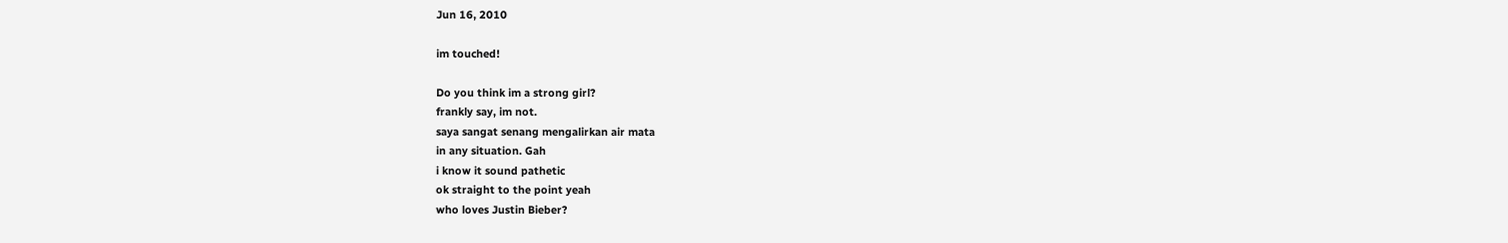Jun 16, 2010

im touched!

Do you think im a strong girl?
frankly say, im not.
saya sangat senang mengalirkan air mata
in any situation. Gah
i know it sound pathetic
ok straight to the point yeah
who loves Justin Bieber?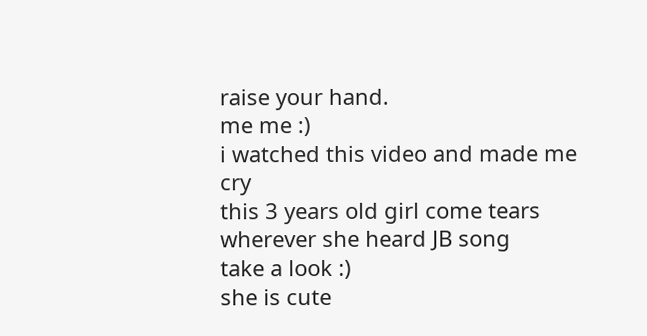raise your hand.
me me :)
i watched this video and made me cry
this 3 years old girl come tears wherever she heard JB song
take a look :)
she is cute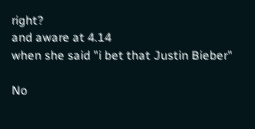right?
and aware at 4.14
when she said "i bet that Justin Bieber"

No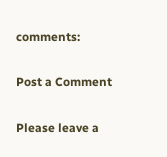comments:

Post a Comment

Please leave a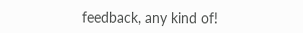feedback, any kind of!